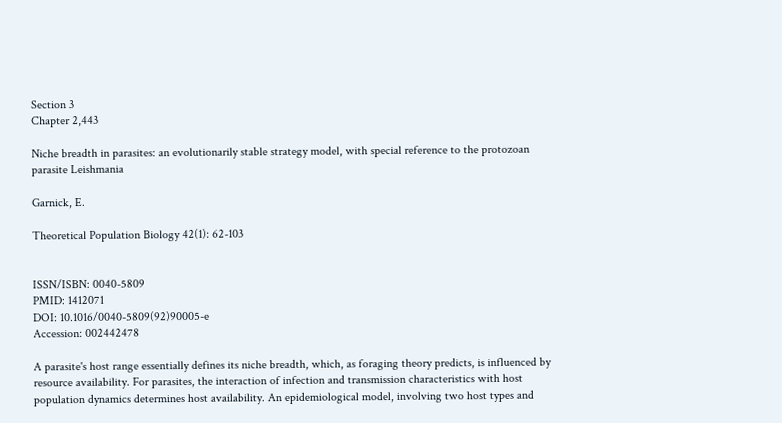Section 3
Chapter 2,443

Niche breadth in parasites: an evolutionarily stable strategy model, with special reference to the protozoan parasite Leishmania

Garnick, E.

Theoretical Population Biology 42(1): 62-103


ISSN/ISBN: 0040-5809
PMID: 1412071
DOI: 10.1016/0040-5809(92)90005-e
Accession: 002442478

A parasite's host range essentially defines its niche breadth, which, as foraging theory predicts, is influenced by resource availability. For parasites, the interaction of infection and transmission characteristics with host population dynamics determines host availability. An epidemiological model, involving two host types and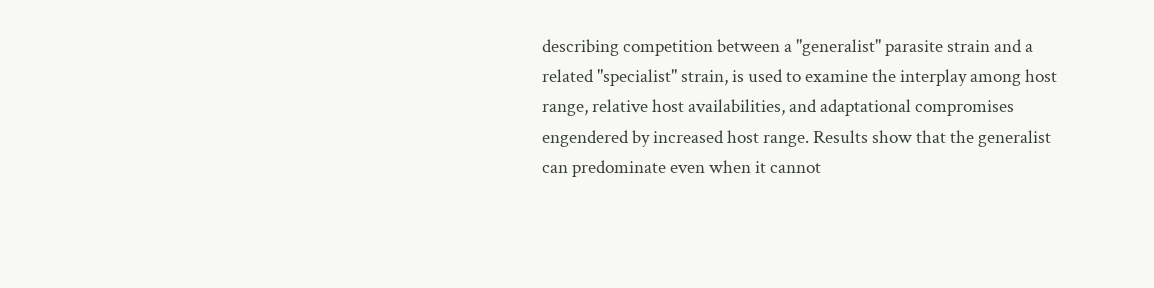describing competition between a "generalist" parasite strain and a related "specialist" strain, is used to examine the interplay among host range, relative host availabilities, and adaptational compromises engendered by increased host range. Results show that the generalist can predominate even when it cannot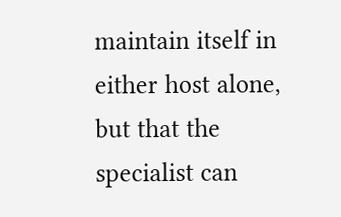maintain itself in either host alone, but that the specialist can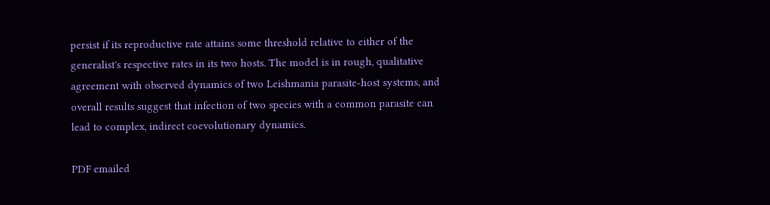persist if its reproductive rate attains some threshold relative to either of the generalist's respective rates in its two hosts. The model is in rough, qualitative agreement with observed dynamics of two Leishmania parasite-host systems, and overall results suggest that infection of two species with a common parasite can lead to complex, indirect coevolutionary dynamics.

PDF emailed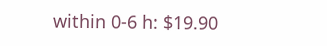within 0-6 h: $19.90